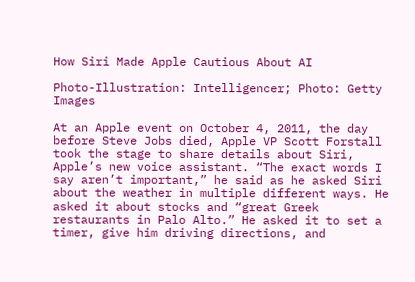How Siri Made Apple Cautious About AI

Photo-Illustration: Intelligencer; Photo: Getty Images

At an Apple event on October 4, 2011, the day before Steve Jobs died, Apple VP Scott Forstall took the stage to share details about Siri, Apple’s new voice assistant. “The exact words I say aren’t important,” he said as he asked Siri about the weather in multiple different ways. He asked it about stocks and “great Greek restaurants in Palo Alto.” He asked it to set a timer, give him driving directions, and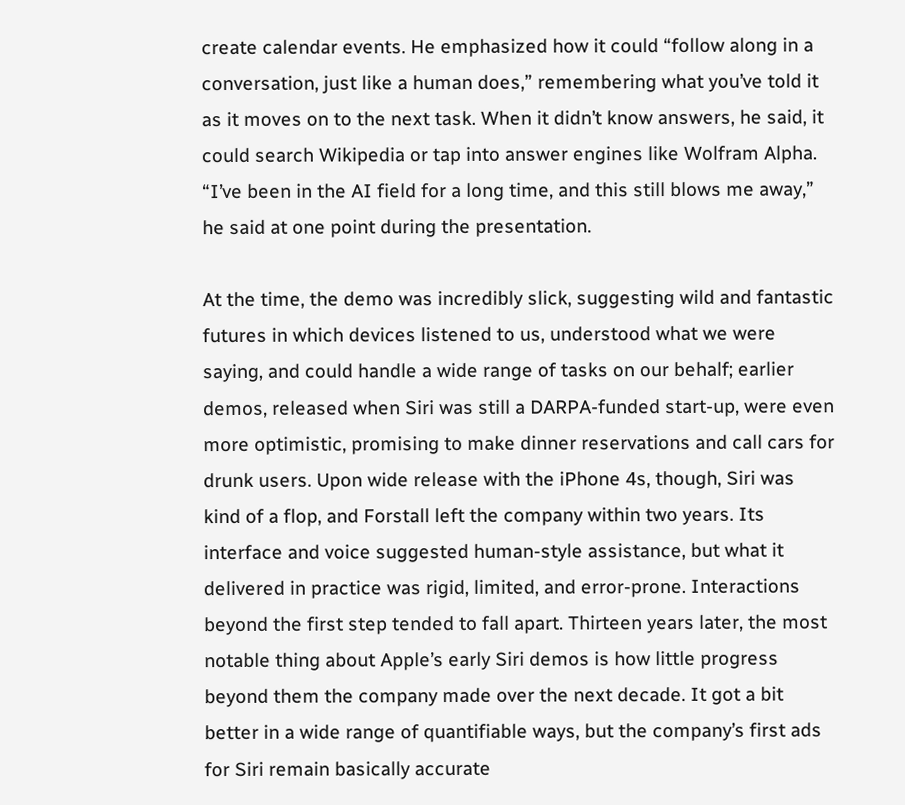create calendar events. He emphasized how it could “follow along in a conversation, just like a human does,” remembering what you’ve told it as it moves on to the next task. When it didn’t know answers, he said, it could search Wikipedia or tap into answer engines like Wolfram Alpha. “I’ve been in the AI field for a long time, and this still blows me away,” he said at one point during the presentation.

At the time, the demo was incredibly slick, suggesting wild and fantastic futures in which devices listened to us, understood what we were saying, and could handle a wide range of tasks on our behalf; earlier demos, released when Siri was still a DARPA-funded start-up, were even more optimistic, promising to make dinner reservations and call cars for drunk users. Upon wide release with the iPhone 4s, though, Siri was kind of a flop, and Forstall left the company within two years. Its interface and voice suggested human-style assistance, but what it delivered in practice was rigid, limited, and error-prone. Interactions beyond the first step tended to fall apart. Thirteen years later, the most notable thing about Apple’s early Siri demos is how little progress beyond them the company made over the next decade. It got a bit better in a wide range of quantifiable ways, but the company’s first ads for Siri remain basically accurate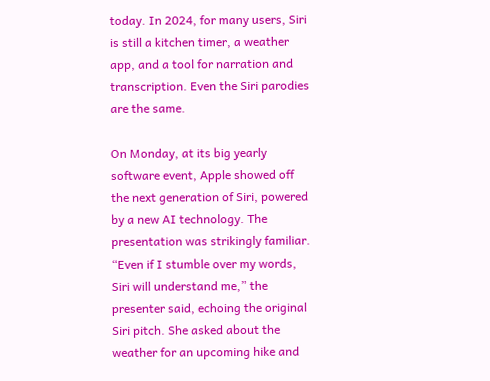today. In 2024, for many users, Siri is still a kitchen timer, a weather app, and a tool for narration and transcription. Even the Siri parodies are the same.

On Monday, at its big yearly software event, Apple showed off the next generation of Siri, powered by a new AI technology. The presentation was strikingly familiar. “Even if I stumble over my words, Siri will understand me,” the presenter said, echoing the original Siri pitch. She asked about the weather for an upcoming hike and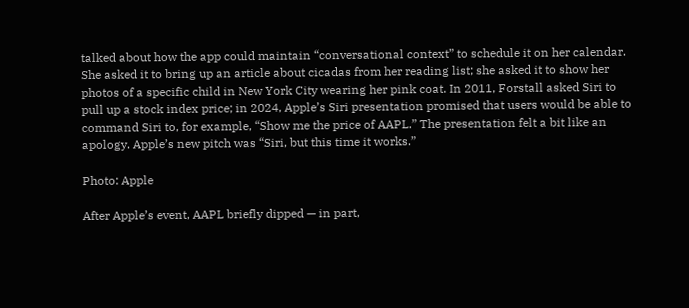talked about how the app could maintain “conversational context” to schedule it on her calendar. She asked it to bring up an article about cicadas from her reading list; she asked it to show her photos of a specific child in New York City wearing her pink coat. In 2011, Forstall asked Siri to pull up a stock index price; in 2024, Apple’s Siri presentation promised that users would be able to command Siri to, for example, “Show me the price of AAPL.” The presentation felt a bit like an apology. Apple’s new pitch was “Siri, but this time it works.”

Photo: Apple

After Apple’s event, AAPL briefly dipped — in part,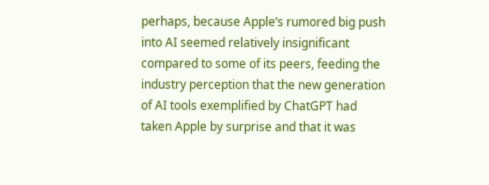perhaps, because Apple’s rumored big push into AI seemed relatively insignificant compared to some of its peers, feeding the industry perception that the new generation of AI tools exemplified by ChatGPT had taken Apple by surprise and that it was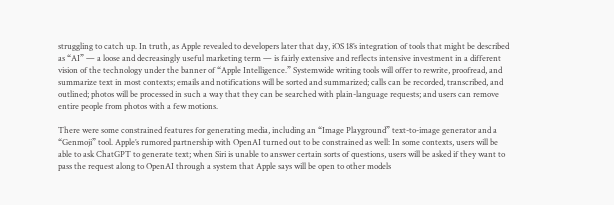struggling to catch up. In truth, as Apple revealed to developers later that day, iOS 18’s integration of tools that might be described as “AI” — a loose and decreasingly useful marketing term — is fairly extensive and reflects intensive investment in a different vision of the technology under the banner of “Apple Intelligence.” Systemwide writing tools will offer to rewrite, proofread, and summarize text in most contexts; emails and notifications will be sorted and summarized; calls can be recorded, transcribed, and outlined; photos will be processed in such a way that they can be searched with plain-language requests; and users can remove entire people from photos with a few motions.

There were some constrained features for generating media, including an “Image Playground” text-to-image generator and a “Genmoji” tool. Apple’s rumored partnership with OpenAI turned out to be constrained as well: In some contexts, users will be able to ask ChatGPT to generate text; when Siri is unable to answer certain sorts of questions, users will be asked if they want to pass the request along to OpenAI through a system that Apple says will be open to other models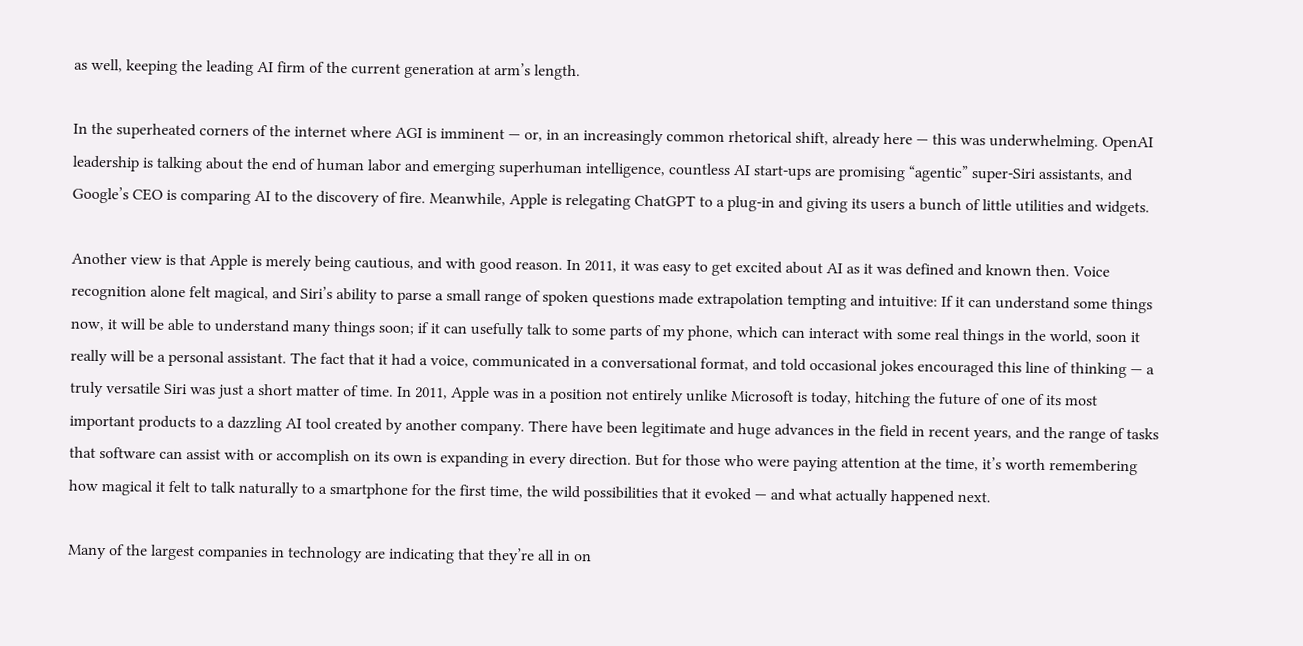as well, keeping the leading AI firm of the current generation at arm’s length.

In the superheated corners of the internet where AGI is imminent — or, in an increasingly common rhetorical shift, already here — this was underwhelming. OpenAI leadership is talking about the end of human labor and emerging superhuman intelligence, countless AI start-ups are promising “agentic” super-Siri assistants, and Google’s CEO is comparing AI to the discovery of fire. Meanwhile, Apple is relegating ChatGPT to a plug-in and giving its users a bunch of little utilities and widgets.

Another view is that Apple is merely being cautious, and with good reason. In 2011, it was easy to get excited about AI as it was defined and known then. Voice recognition alone felt magical, and Siri’s ability to parse a small range of spoken questions made extrapolation tempting and intuitive: If it can understand some things now, it will be able to understand many things soon; if it can usefully talk to some parts of my phone, which can interact with some real things in the world, soon it really will be a personal assistant. The fact that it had a voice, communicated in a conversational format, and told occasional jokes encouraged this line of thinking — a truly versatile Siri was just a short matter of time. In 2011, Apple was in a position not entirely unlike Microsoft is today, hitching the future of one of its most important products to a dazzling AI tool created by another company. There have been legitimate and huge advances in the field in recent years, and the range of tasks that software can assist with or accomplish on its own is expanding in every direction. But for those who were paying attention at the time, it’s worth remembering how magical it felt to talk naturally to a smartphone for the first time, the wild possibilities that it evoked — and what actually happened next.

Many of the largest companies in technology are indicating that they’re all in on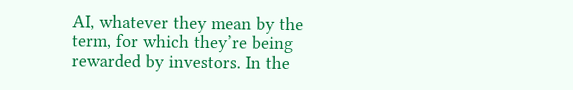AI, whatever they mean by the term, for which they’re being rewarded by investors. In the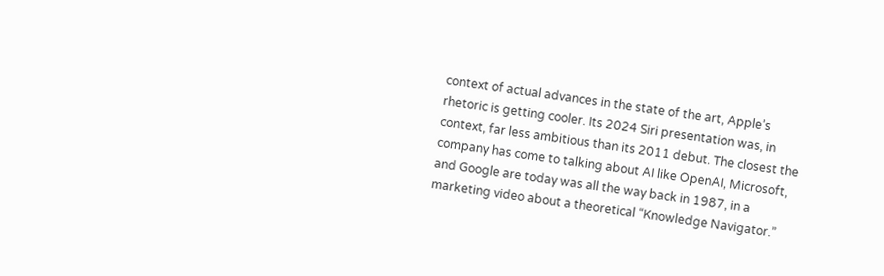context of actual advances in the state of the art, Apple’s rhetoric is getting cooler. Its 2024 Siri presentation was, in context, far less ambitious than its 2011 debut. The closest the company has come to talking about AI like OpenAI, Microsoft, and Google are today was all the way back in 1987, in a marketing video about a theoretical “Knowledge Navigator.”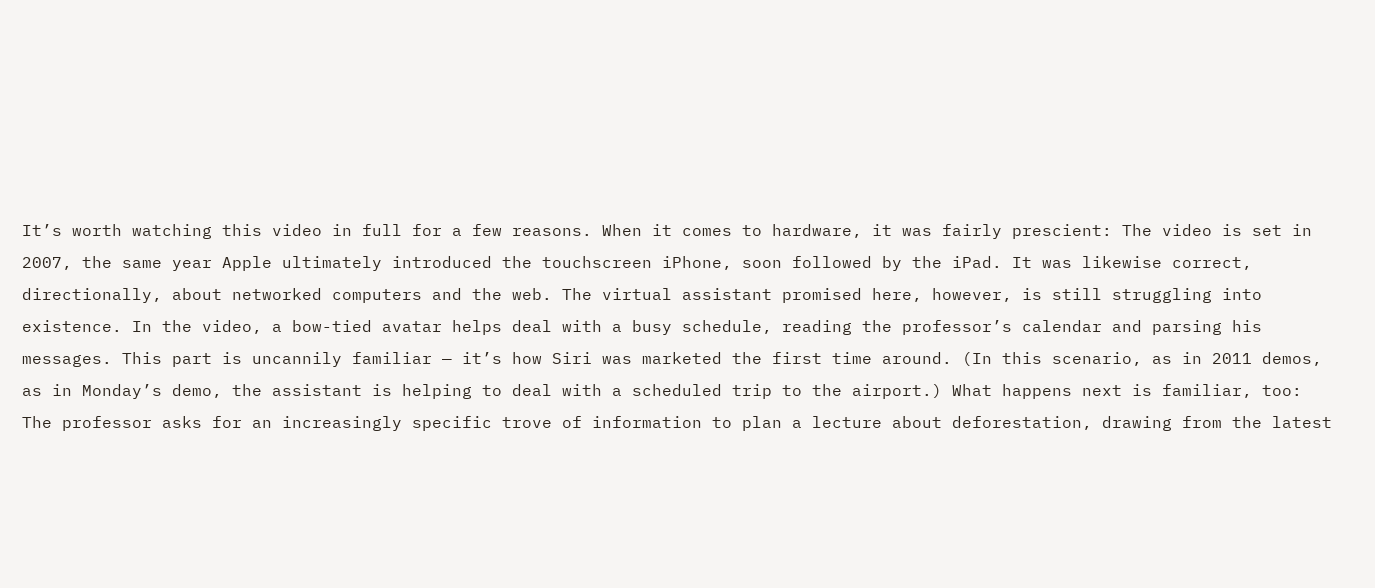It’s worth watching this video in full for a few reasons. When it comes to hardware, it was fairly prescient: The video is set in 2007, the same year Apple ultimately introduced the touchscreen iPhone, soon followed by the iPad. It was likewise correct, directionally, about networked computers and the web. The virtual assistant promised here, however, is still struggling into existence. In the video, a bow-tied avatar helps deal with a busy schedule, reading the professor’s calendar and parsing his messages. This part is uncannily familiar — it’s how Siri was marketed the first time around. (In this scenario, as in 2011 demos, as in Monday’s demo, the assistant is helping to deal with a scheduled trip to the airport.) What happens next is familiar, too: The professor asks for an increasingly specific trove of information to plan a lecture about deforestation, drawing from the latest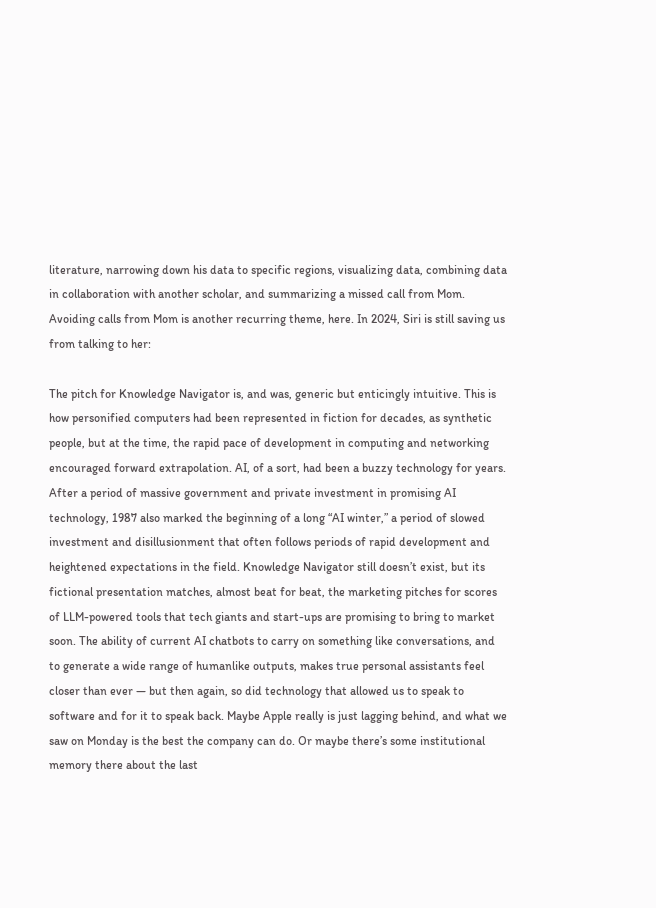literature, narrowing down his data to specific regions, visualizing data, combining data in collaboration with another scholar, and summarizing a missed call from Mom. Avoiding calls from Mom is another recurring theme, here. In 2024, Siri is still saving us from talking to her:

The pitch for Knowledge Navigator is, and was, generic but enticingly intuitive. This is how personified computers had been represented in fiction for decades, as synthetic people, but at the time, the rapid pace of development in computing and networking encouraged forward extrapolation. AI, of a sort, had been a buzzy technology for years. After a period of massive government and private investment in promising AI technology, 1987 also marked the beginning of a long “AI winter,” a period of slowed investment and disillusionment that often follows periods of rapid development and heightened expectations in the field. Knowledge Navigator still doesn’t exist, but its fictional presentation matches, almost beat for beat, the marketing pitches for scores of LLM-powered tools that tech giants and start-ups are promising to bring to market soon. The ability of current AI chatbots to carry on something like conversations, and to generate a wide range of humanlike outputs, makes true personal assistants feel closer than ever — but then again, so did technology that allowed us to speak to software and for it to speak back. Maybe Apple really is just lagging behind, and what we saw on Monday is the best the company can do. Or maybe there’s some institutional memory there about the last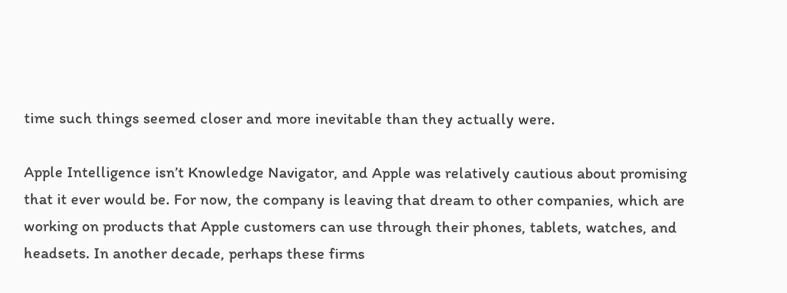time such things seemed closer and more inevitable than they actually were.

Apple Intelligence isn’t Knowledge Navigator, and Apple was relatively cautious about promising that it ever would be. For now, the company is leaving that dream to other companies, which are working on products that Apple customers can use through their phones, tablets, watches, and headsets. In another decade, perhaps these firms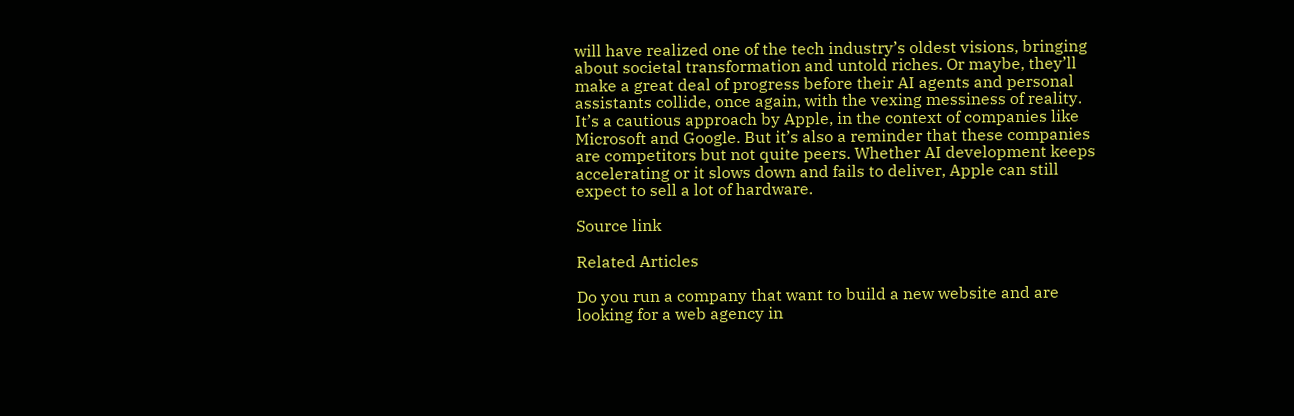will have realized one of the tech industry’s oldest visions, bringing about societal transformation and untold riches. Or maybe, they’ll make a great deal of progress before their AI agents and personal assistants collide, once again, with the vexing messiness of reality. It’s a cautious approach by Apple, in the context of companies like Microsoft and Google. But it’s also a reminder that these companies are competitors but not quite peers. Whether AI development keeps accelerating or it slows down and fails to deliver, Apple can still expect to sell a lot of hardware.

Source link

Related Articles

Do you run a company that want to build a new website and are looking for a web agency in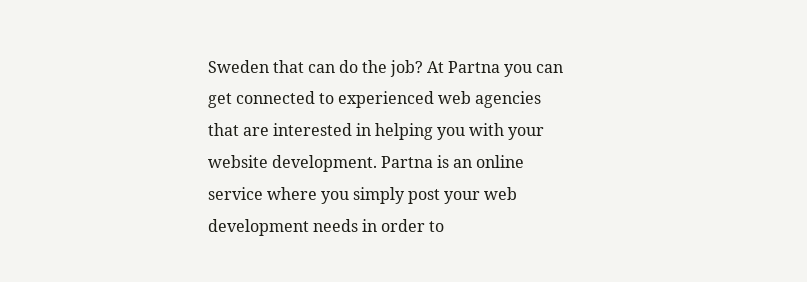Sweden that can do the job? At Partna you can get connected to experienced web agencies that are interested in helping you with your website development. Partna is an online service where you simply post your web development needs in order to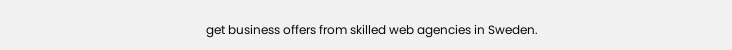get business offers from skilled web agencies in Sweden.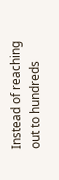Instead of reaching out to hundreds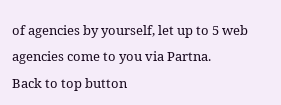of agencies by yourself, let up to 5 web agencies come to you via Partna.
Back to top button